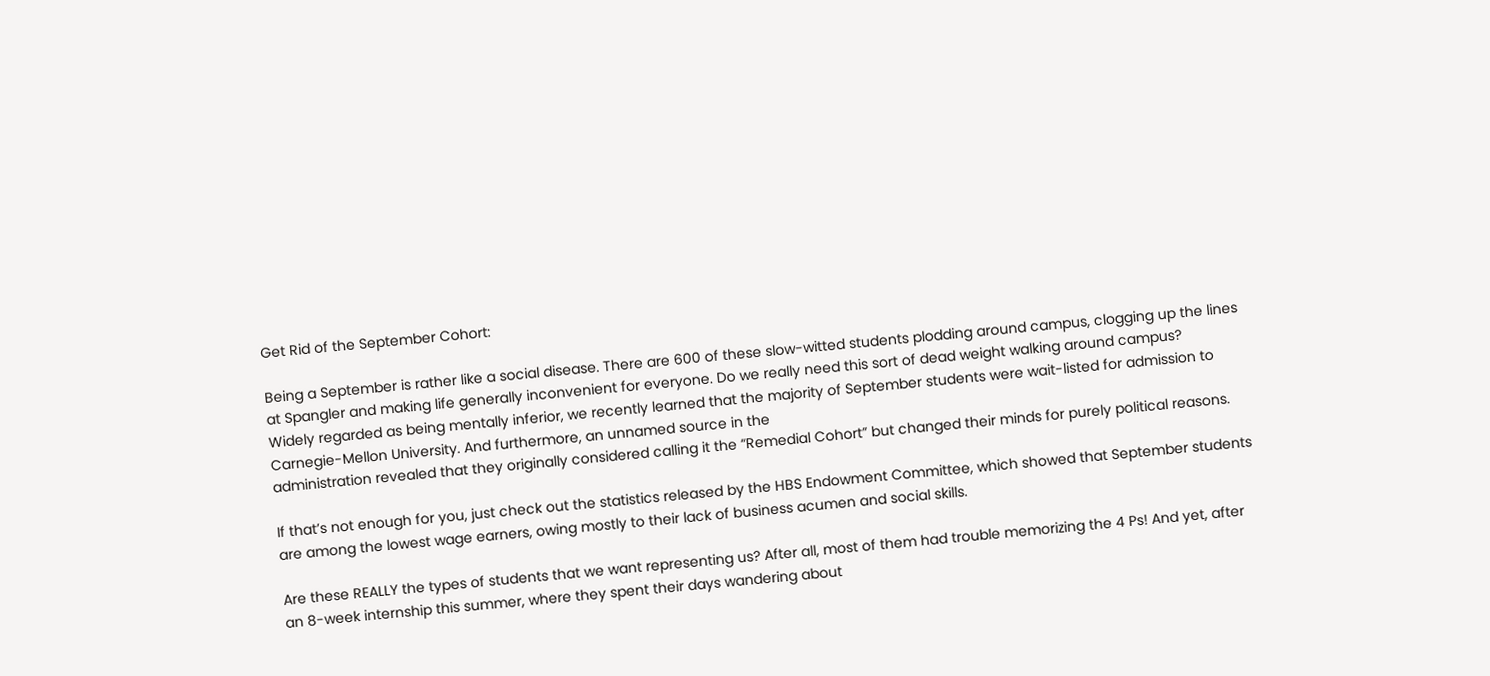Get Rid of the September Cohort:

Being a September is rather like a social disease. There are 600 of these slow-witted students plodding around campus, clogging up the lines at Spangler and making life generally inconvenient for everyone. Do we really need this sort of dead weight walking around campus?
Widely regarded as being mentally inferior, we recently learned that the majority of September students were wait-listed for admission to Carnegie-Mellon University. And furthermore, an unnamed source in the
administration revealed that they originally considered calling it the “Remedial Cohort” but changed their minds for purely political reasons.

If that’s not enough for you, just check out the statistics released by the HBS Endowment Committee, which showed that September students are among the lowest wage earners, owing mostly to their lack of business acumen and social skills.

Are these REALLY the types of students that we want representing us? After all, most of them had trouble memorizing the 4 Ps! And yet, after an 8-week internship this summer, where they spent their days wandering about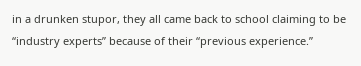in a drunken stupor, they all came back to school claiming to be “industry experts” because of their “previous experience.”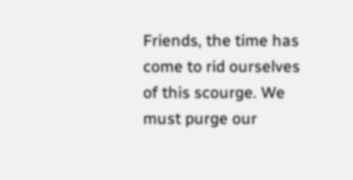Friends, the time has come to rid ourselves of this scourge. We must purge our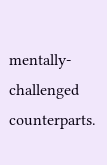mentally-challenged counterparts.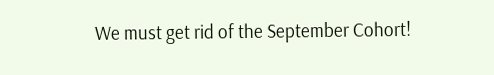We must get rid of the September Cohort!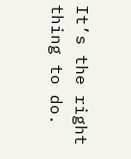It’s the right thing to do.